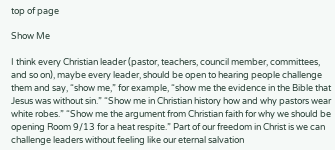top of page

Show Me

I think every Christian leader (pastor, teachers, council member, committees, and so on), maybe every leader, should be open to hearing people challenge them and say, “show me,” for example, “show me the evidence in the Bible that Jesus was without sin.” “Show me in Christian history how and why pastors wear white robes.” “Show me the argument from Christian faith for why we should be opening Room 9/13 for a heat respite.” Part of our freedom in Christ is we can challenge leaders without feeling like our eternal salvation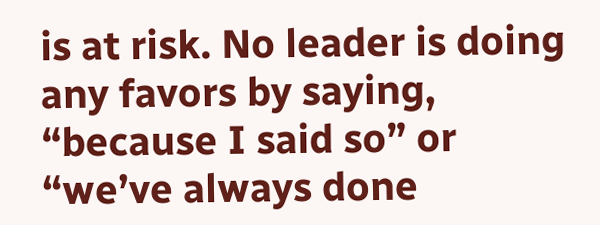is at risk. No leader is doing any favors by saying, “because I said so” or “we’ve always done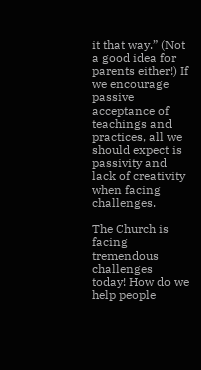it that way.” (Not a good idea for parents either!) If we encourage passive acceptance of teachings and practices, all we should expect is passivity and lack of creativity when facing challenges.

The Church is facing tremendous challenges today! How do we help people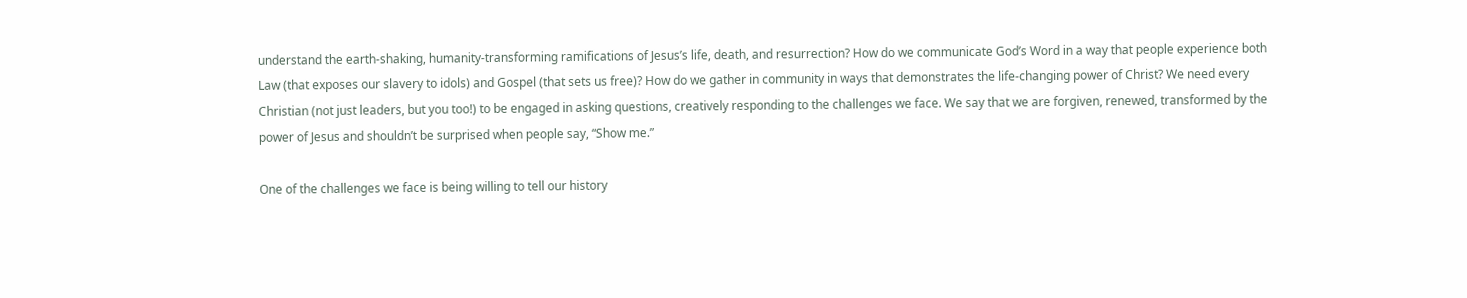understand the earth-shaking, humanity-transforming ramifications of Jesus’s life, death, and resurrection? How do we communicate God’s Word in a way that people experience both Law (that exposes our slavery to idols) and Gospel (that sets us free)? How do we gather in community in ways that demonstrates the life-changing power of Christ? We need every Christian (not just leaders, but you too!) to be engaged in asking questions, creatively responding to the challenges we face. We say that we are forgiven, renewed, transformed by the power of Jesus and shouldn’t be surprised when people say, “Show me.”

One of the challenges we face is being willing to tell our history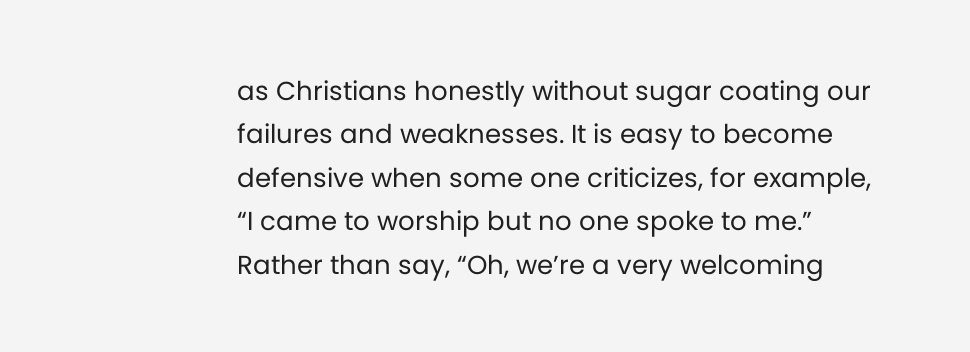as Christians honestly without sugar coating our failures and weaknesses. It is easy to become defensive when some one criticizes, for example, “I came to worship but no one spoke to me.” Rather than say, “Oh, we’re a very welcoming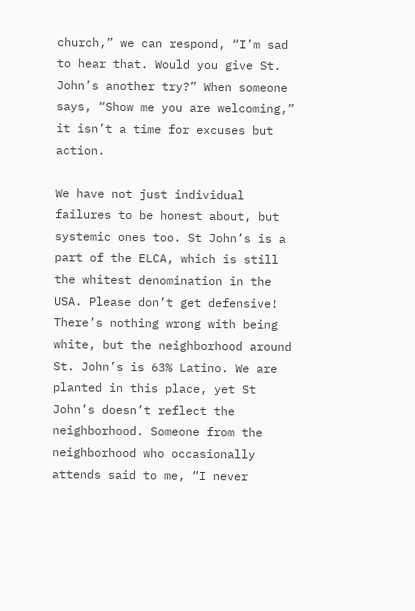church,” we can respond, “I’m sad to hear that. Would you give St. John’s another try?” When someone says, “Show me you are welcoming,” it isn’t a time for excuses but action.

We have not just individual failures to be honest about, but systemic ones too. St John’s is a part of the ELCA, which is still the whitest denomination in the USA. Please don’t get defensive! There’s nothing wrong with being white, but the neighborhood around St. John’s is 63% Latino. We are planted in this place, yet St John’s doesn’t reflect the neighborhood. Someone from the neighborhood who occasionally attends said to me, “I never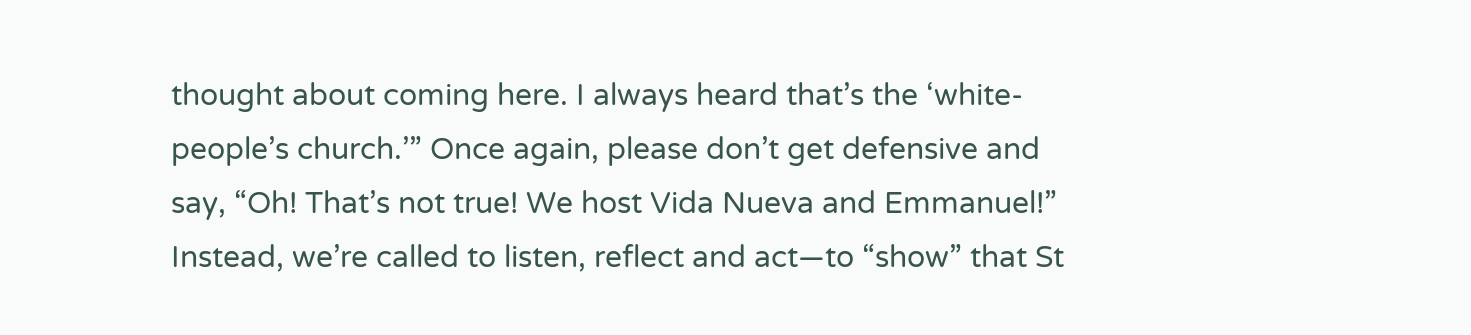thought about coming here. I always heard that’s the ‘white-people’s church.’” Once again, please don’t get defensive and say, “Oh! That’s not true! We host Vida Nueva and Emmanuel!” Instead, we’re called to listen, reflect and act—to “show” that St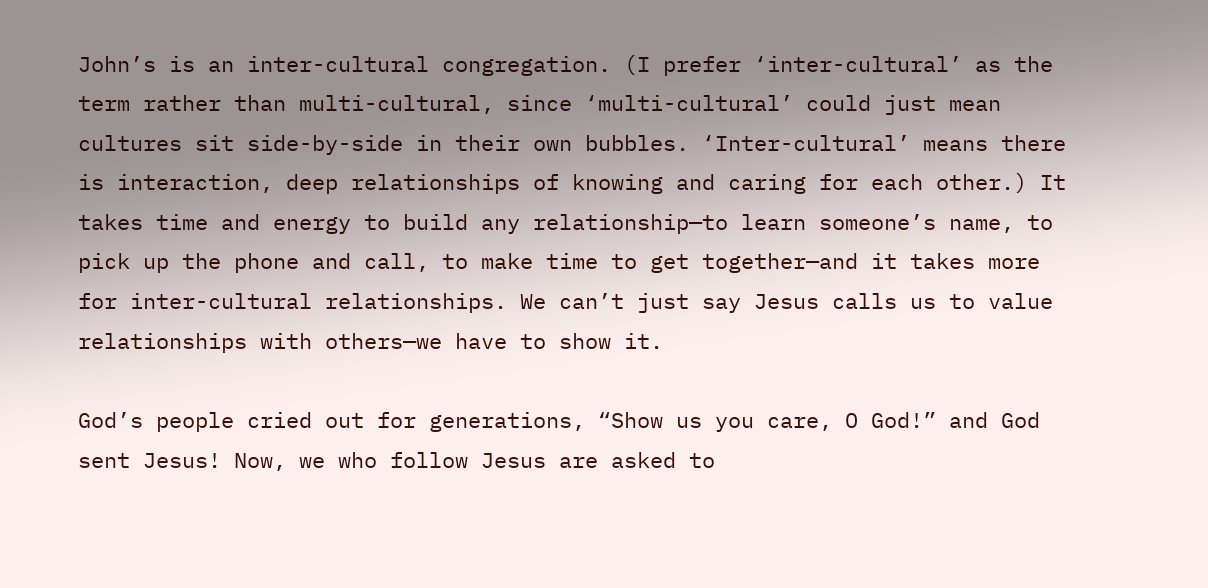John’s is an inter-cultural congregation. (I prefer ‘inter-cultural’ as the term rather than multi-cultural, since ‘multi-cultural’ could just mean cultures sit side-by-side in their own bubbles. ‘Inter-cultural’ means there is interaction, deep relationships of knowing and caring for each other.) It takes time and energy to build any relationship—to learn someone’s name, to pick up the phone and call, to make time to get together—and it takes more for inter-cultural relationships. We can’t just say Jesus calls us to value relationships with others—we have to show it.

God’s people cried out for generations, “Show us you care, O God!” and God sent Jesus! Now, we who follow Jesus are asked to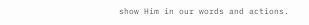show Him in our words and actions.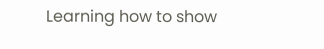Learning how to show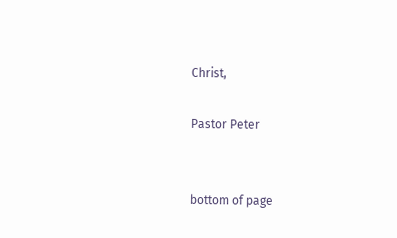Christ,

Pastor Peter


bottom of page